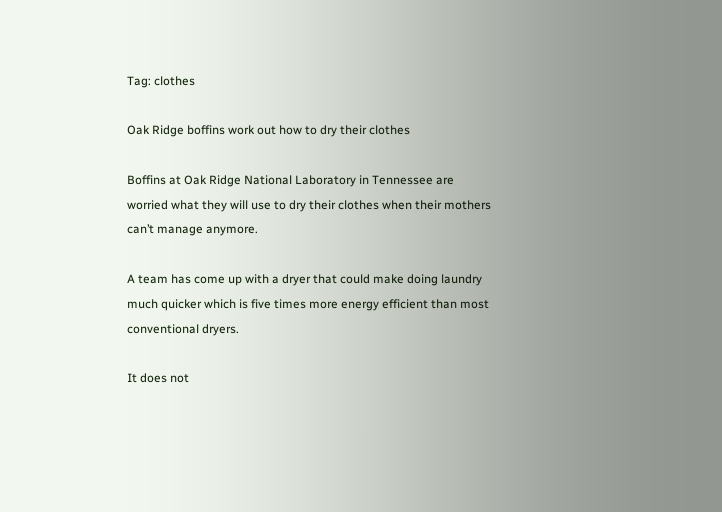Tag: clothes

Oak Ridge boffins work out how to dry their clothes

Boffins at Oak Ridge National Laboratory in Tennessee are worried what they will use to dry their clothes when their mothers can’t manage anymore.

A team has come up with a dryer that could make doing laundry much quicker which is five times more energy efficient than most conventional dryers.

It does not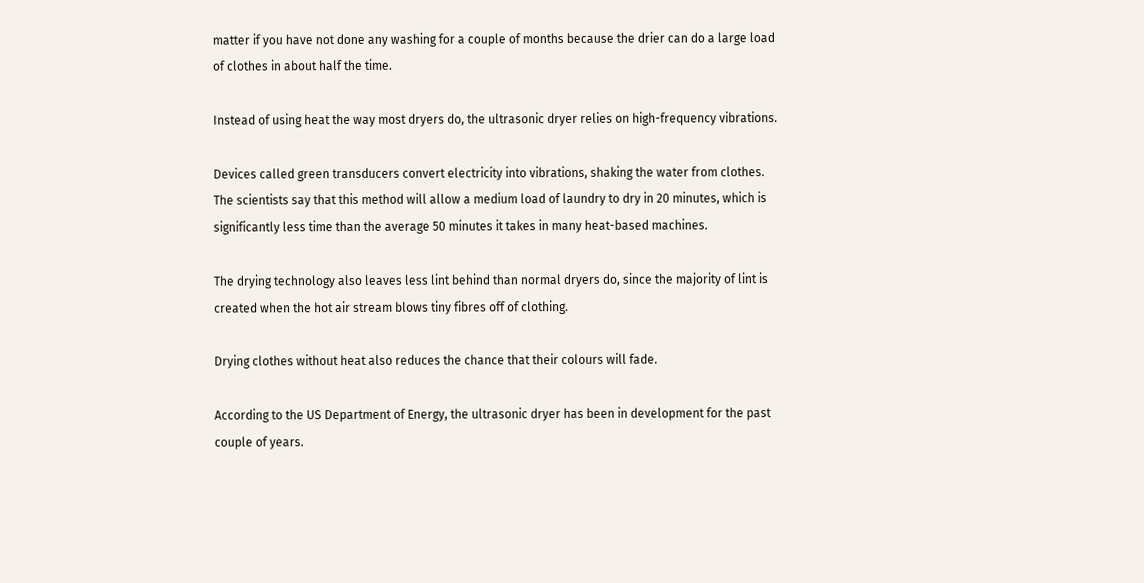matter if you have not done any washing for a couple of months because the drier can do a large load of clothes in about half the time.

Instead of using heat the way most dryers do, the ultrasonic dryer relies on high-frequency vibrations.

Devices called green transducers convert electricity into vibrations, shaking the water from clothes. The scientists say that this method will allow a medium load of laundry to dry in 20 minutes, which is significantly less time than the average 50 minutes it takes in many heat-based machines.

The drying technology also leaves less lint behind than normal dryers do, since the majority of lint is created when the hot air stream blows tiny fibres off of clothing.

Drying clothes without heat also reduces the chance that their colours will fade.

According to the US Department of Energy, the ultrasonic dryer has been in development for the past couple of years.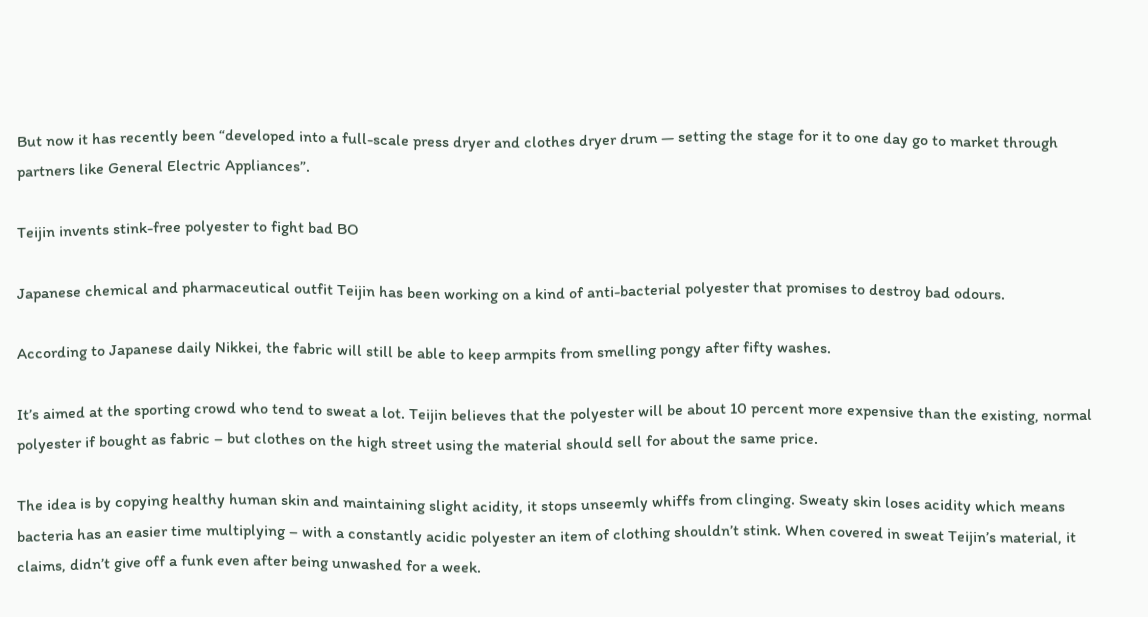But now it has recently been “developed into a full-scale press dryer and clothes dryer drum — setting the stage for it to one day go to market through partners like General Electric Appliances”.

Teijin invents stink-free polyester to fight bad BO

Japanese chemical and pharmaceutical outfit Teijin has been working on a kind of anti-bacterial polyester that promises to destroy bad odours.

According to Japanese daily Nikkei, the fabric will still be able to keep armpits from smelling pongy after fifty washes.

It’s aimed at the sporting crowd who tend to sweat a lot. Teijin believes that the polyester will be about 10 percent more expensive than the existing, normal polyester if bought as fabric – but clothes on the high street using the material should sell for about the same price.

The idea is by copying healthy human skin and maintaining slight acidity, it stops unseemly whiffs from clinging. Sweaty skin loses acidity which means bacteria has an easier time multiplying – with a constantly acidic polyester an item of clothing shouldn’t stink. When covered in sweat Teijin’s material, it claims, didn’t give off a funk even after being unwashed for a week.